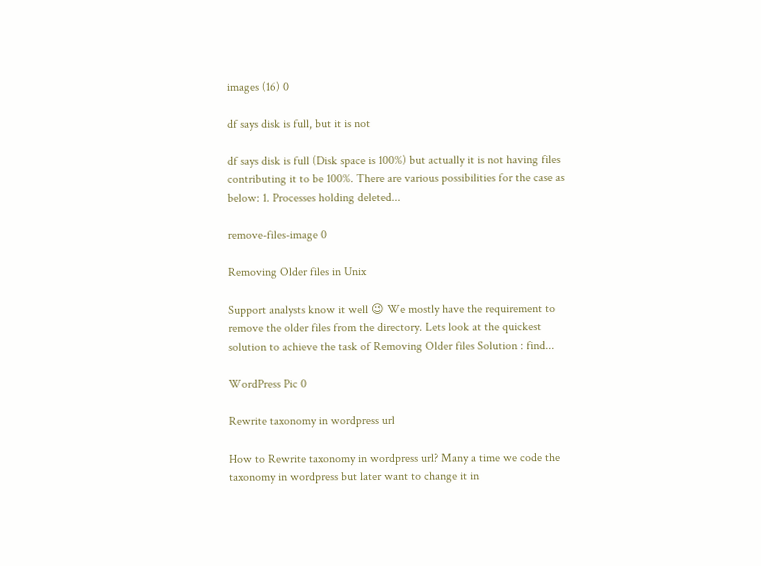images (16) 0

df says disk is full, but it is not

df says disk is full (Disk space is 100%) but actually it is not having files contributing it to be 100%. There are various possibilities for the case as below: 1. Processes holding deleted...

remove-files-image 0

Removing Older files in Unix

Support analysts know it well 😉 We mostly have the requirement to remove the older files from the directory. Lets look at the quickest solution to achieve the task of Removing Older files Solution : find...

WordPress Pic 0

Rewrite taxonomy in wordpress url

How to Rewrite taxonomy in wordpress url? Many a time we code the taxonomy in wordpress but later want to change it in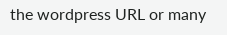the wordpress URL or many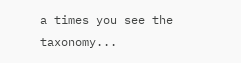a times you see the taxonomy...